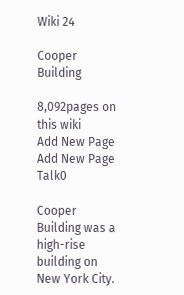Wiki 24

Cooper Building

8,092pages on
this wiki
Add New Page
Add New Page Talk0

Cooper Building was a high-rise building on New York City.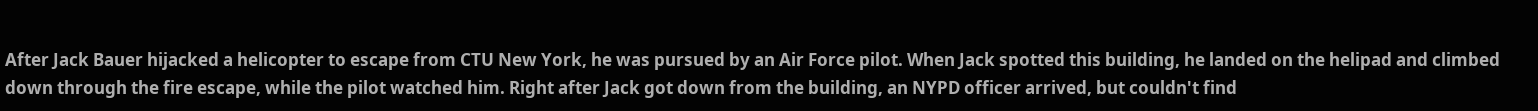After Jack Bauer hijacked a helicopter to escape from CTU New York, he was pursued by an Air Force pilot. When Jack spotted this building, he landed on the helipad and climbed down through the fire escape, while the pilot watched him. Right after Jack got down from the building, an NYPD officer arrived, but couldn't find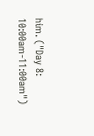him. ("Day 8: 10:00am-11:00am")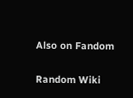Also on Fandom

Random Wiki